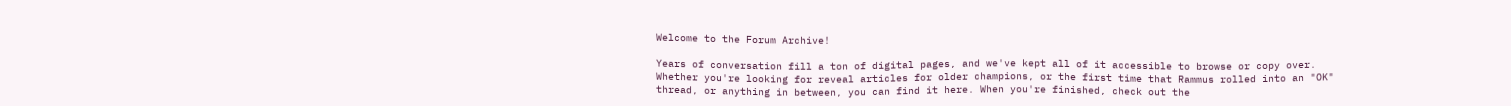Welcome to the Forum Archive!

Years of conversation fill a ton of digital pages, and we've kept all of it accessible to browse or copy over. Whether you're looking for reveal articles for older champions, or the first time that Rammus rolled into an "OK" thread, or anything in between, you can find it here. When you're finished, check out the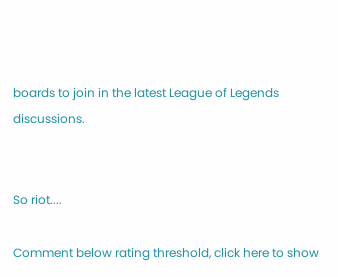boards to join in the latest League of Legends discussions.


So riot....

Comment below rating threshold, click here to show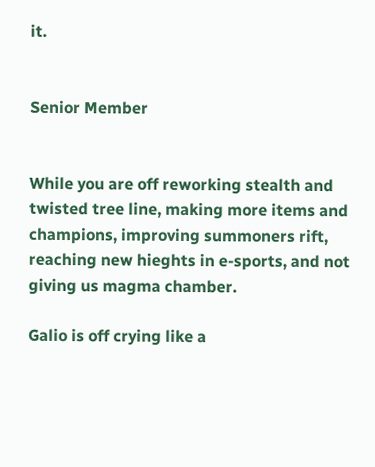it.


Senior Member


While you are off reworking stealth and twisted tree line, making more items and champions, improving summoners rift, reaching new hieghts in e-sports, and not giving us magma chamber.

Galio is off crying like a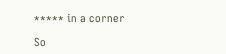***** in a corner

So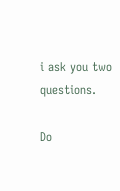i ask you two questions.

Do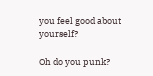you feel good about yourself?

Oh do you punk?